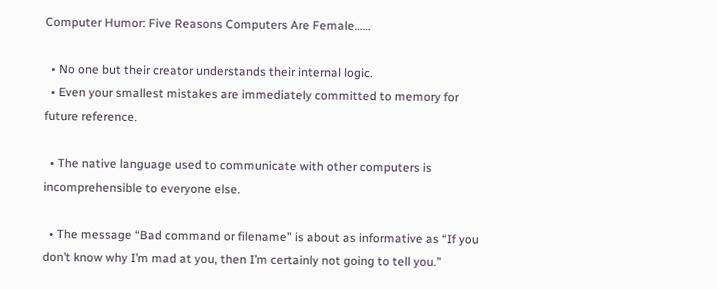Computer Humor: Five Reasons Computers Are Female……

  • No one but their creator understands their internal logic.
  • Even your smallest mistakes are immediately committed to memory for future reference.

  • The native language used to communicate with other computers is incomprehensible to everyone else.

  • The message “Bad command or filename” is about as informative as “If you don’t know why I’m mad at you, then I’m certainly not going to tell you.”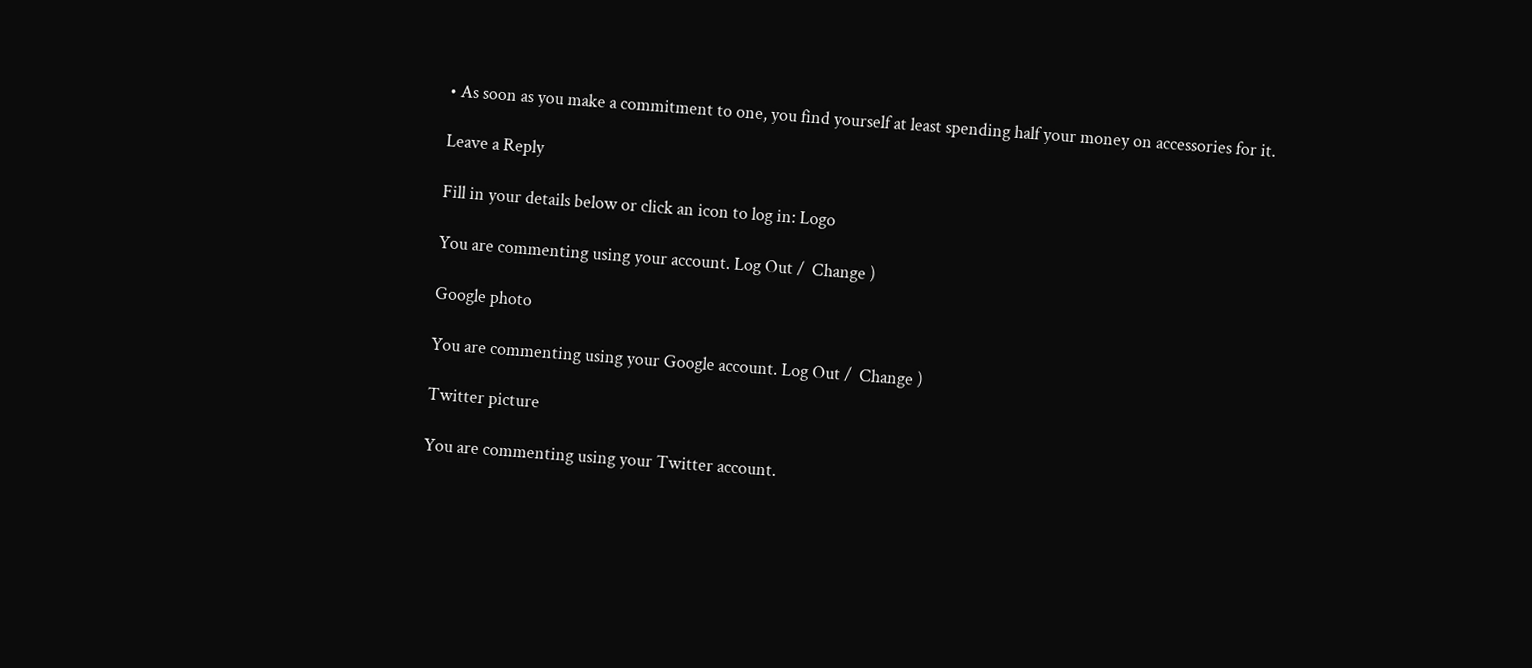• As soon as you make a commitment to one, you find yourself at least spending half your money on accessories for it.

Leave a Reply

Fill in your details below or click an icon to log in: Logo

You are commenting using your account. Log Out /  Change )

Google photo

You are commenting using your Google account. Log Out /  Change )

Twitter picture

You are commenting using your Twitter account.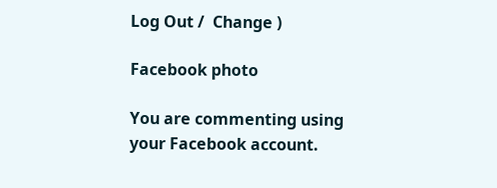Log Out /  Change )

Facebook photo

You are commenting using your Facebook account.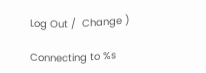Log Out /  Change )

Connecting to %s